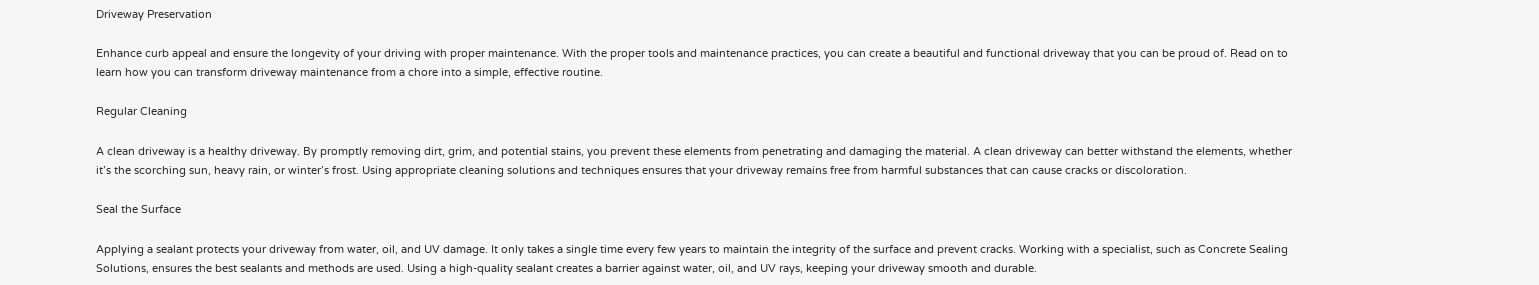Driveway Preservation

Enhance curb appeal and ensure the longevity of your driving with proper maintenance. With the proper tools and maintenance practices, you can create a beautiful and functional driveway that you can be proud of. Read on to learn how you can transform driveway maintenance from a chore into a simple, effective routine.

Regular Cleaning

A clean driveway is a healthy driveway. By promptly removing dirt, grim, and potential stains, you prevent these elements from penetrating and damaging the material. A clean driveway can better withstand the elements, whether it’s the scorching sun, heavy rain, or winter’s frost. Using appropriate cleaning solutions and techniques ensures that your driveway remains free from harmful substances that can cause cracks or discoloration.

Seal the Surface

Applying a sealant protects your driveway from water, oil, and UV damage. It only takes a single time every few years to maintain the integrity of the surface and prevent cracks. Working with a specialist, such as Concrete Sealing Solutions, ensures the best sealants and methods are used. Using a high-quality sealant creates a barrier against water, oil, and UV rays, keeping your driveway smooth and durable.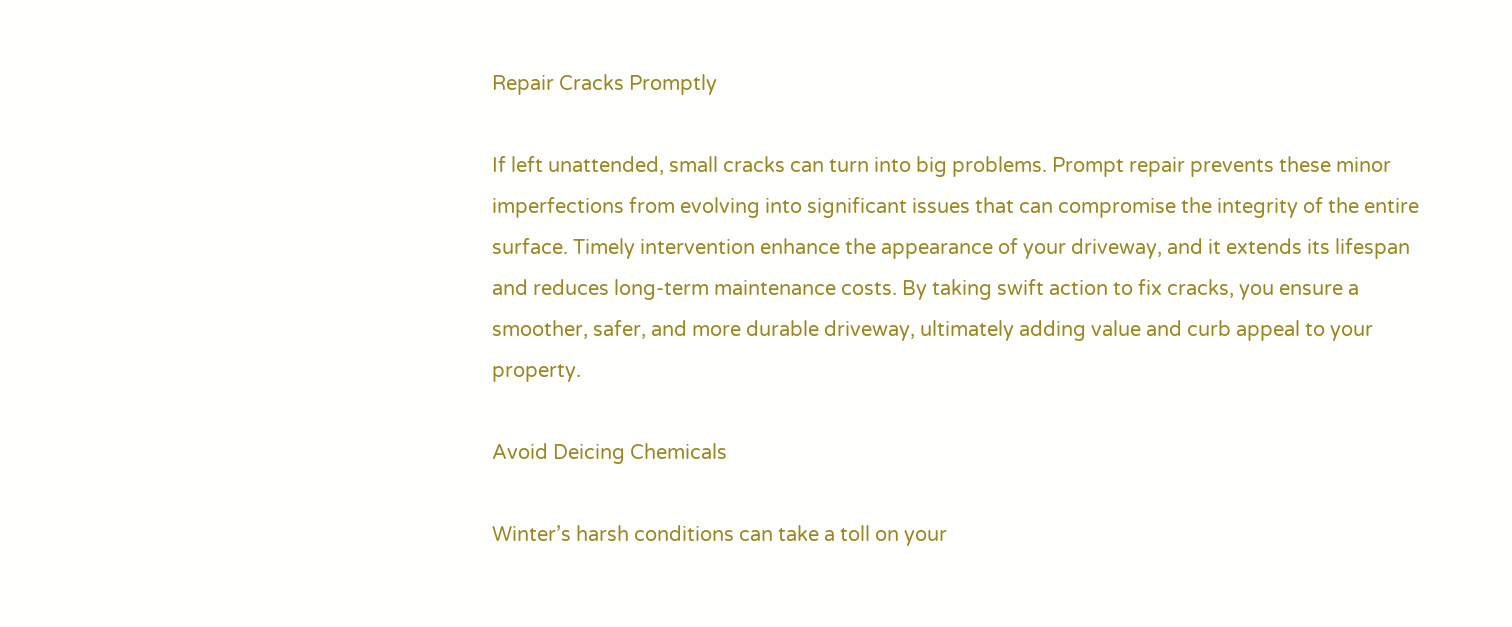Repair Cracks Promptly

If left unattended, small cracks can turn into big problems. Prompt repair prevents these minor imperfections from evolving into significant issues that can compromise the integrity of the entire surface. Timely intervention enhance the appearance of your driveway, and it extends its lifespan and reduces long-term maintenance costs. By taking swift action to fix cracks, you ensure a smoother, safer, and more durable driveway, ultimately adding value and curb appeal to your property.

Avoid Deicing Chemicals

Winter’s harsh conditions can take a toll on your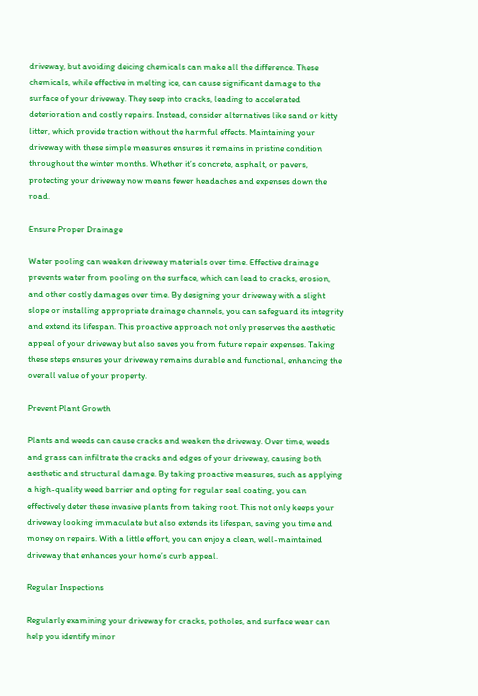driveway, but avoiding deicing chemicals can make all the difference. These chemicals, while effective in melting ice, can cause significant damage to the surface of your driveway. They seep into cracks, leading to accelerated deterioration and costly repairs. Instead, consider alternatives like sand or kitty litter, which provide traction without the harmful effects. Maintaining your driveway with these simple measures ensures it remains in pristine condition throughout the winter months. Whether it’s concrete, asphalt, or pavers, protecting your driveway now means fewer headaches and expenses down the road.

Ensure Proper Drainage

Water pooling can weaken driveway materials over time. Effective drainage prevents water from pooling on the surface, which can lead to cracks, erosion, and other costly damages over time. By designing your driveway with a slight slope or installing appropriate drainage channels, you can safeguard its integrity and extend its lifespan. This proactive approach not only preserves the aesthetic appeal of your driveway but also saves you from future repair expenses. Taking these steps ensures your driveway remains durable and functional, enhancing the overall value of your property.

Prevent Plant Growth

Plants and weeds can cause cracks and weaken the driveway. Over time, weeds and grass can infiltrate the cracks and edges of your driveway, causing both aesthetic and structural damage. By taking proactive measures, such as applying a high-quality weed barrier and opting for regular seal coating, you can effectively deter these invasive plants from taking root. This not only keeps your driveway looking immaculate but also extends its lifespan, saving you time and money on repairs. With a little effort, you can enjoy a clean, well-maintained driveway that enhances your home’s curb appeal.

Regular Inspections

Regularly examining your driveway for cracks, potholes, and surface wear can help you identify minor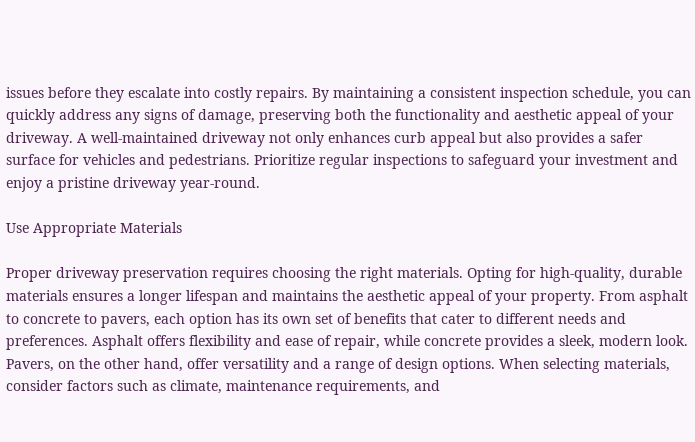issues before they escalate into costly repairs. By maintaining a consistent inspection schedule, you can quickly address any signs of damage, preserving both the functionality and aesthetic appeal of your driveway. A well-maintained driveway not only enhances curb appeal but also provides a safer surface for vehicles and pedestrians. Prioritize regular inspections to safeguard your investment and enjoy a pristine driveway year-round.

Use Appropriate Materials

Proper driveway preservation requires choosing the right materials. Opting for high-quality, durable materials ensures a longer lifespan and maintains the aesthetic appeal of your property. From asphalt to concrete to pavers, each option has its own set of benefits that cater to different needs and preferences. Asphalt offers flexibility and ease of repair, while concrete provides a sleek, modern look. Pavers, on the other hand, offer versatility and a range of design options. When selecting materials, consider factors such as climate, maintenance requirements, and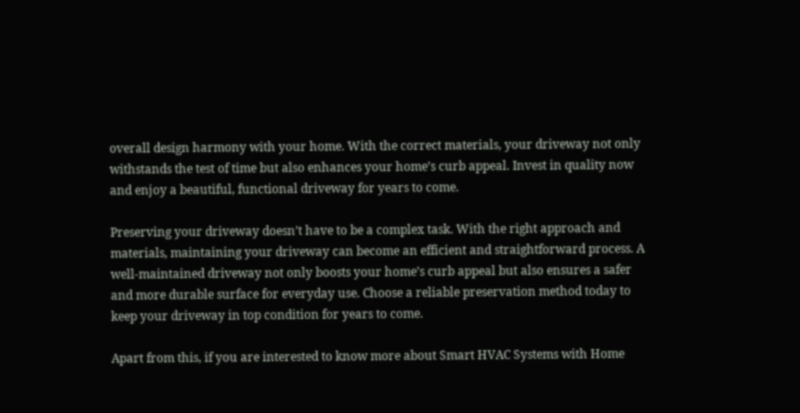overall design harmony with your home. With the correct materials, your driveway not only withstands the test of time but also enhances your home’s curb appeal. Invest in quality now and enjoy a beautiful, functional driveway for years to come.

Preserving your driveway doesn’t have to be a complex task. With the right approach and materials, maintaining your driveway can become an efficient and straightforward process. A well-maintained driveway not only boosts your home’s curb appeal but also ensures a safer and more durable surface for everyday use. Choose a reliable preservation method today to keep your driveway in top condition for years to come.

Apart from this, if you are interested to know more about Smart HVAC Systems with Home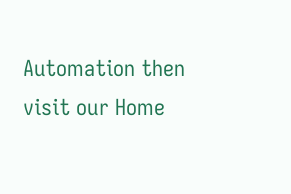Automation then visit our Home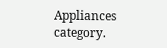Appliances category.